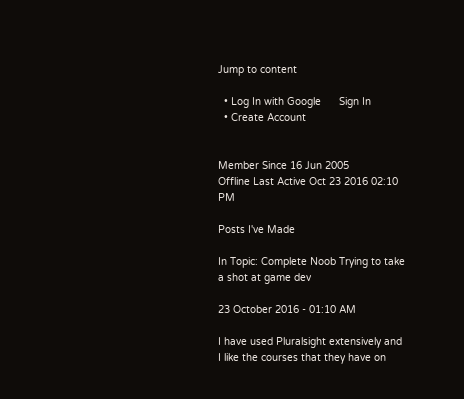Jump to content

  • Log In with Google      Sign In
  • Create Account


Member Since 16 Jun 2005
Offline Last Active Oct 23 2016 02:10 PM

Posts I've Made

In Topic: Complete Noob Trying to take a shot at game dev

23 October 2016 - 01:10 AM

I have used Pluralsight extensively and I like the courses that they have on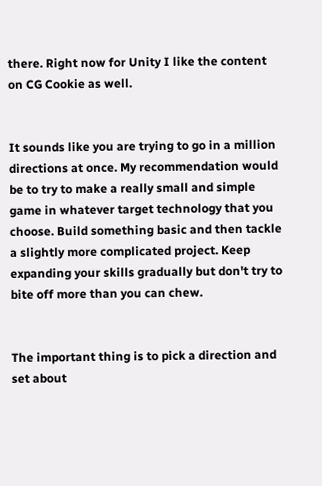there. Right now for Unity I like the content on CG Cookie as well.


It sounds like you are trying to go in a million directions at once. My recommendation would be to try to make a really small and simple game in whatever target technology that you choose. Build something basic and then tackle a slightly more complicated project. Keep expanding your skills gradually but don't try to bite off more than you can chew.


The important thing is to pick a direction and set about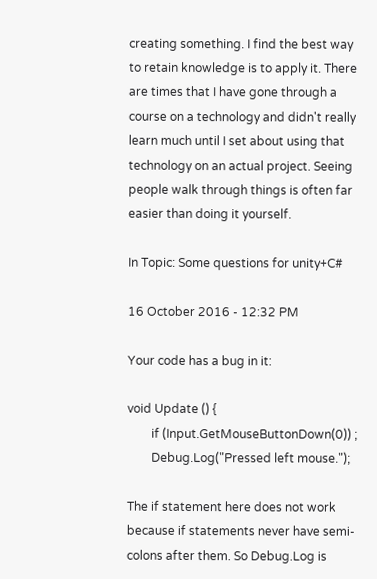creating something. I find the best way to retain knowledge is to apply it. There are times that I have gone through a course on a technology and didn't really learn much until I set about using that technology on an actual project. Seeing people walk through things is often far easier than doing it yourself.

In Topic: Some questions for unity+C#

16 October 2016 - 12:32 PM

Your code has a bug in it:

void Update () {
        if (Input.GetMouseButtonDown(0)) ;
        Debug.Log("Pressed left mouse.");

The if statement here does not work because if statements never have semi-colons after them. So Debug.Log is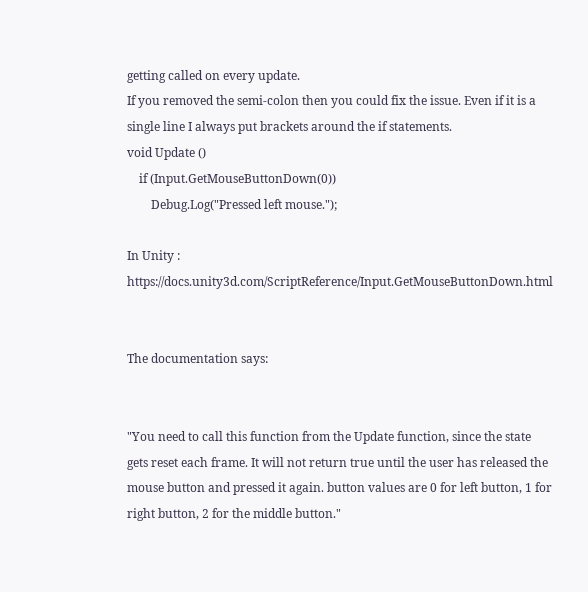getting called on every update.
If you removed the semi-colon then you could fix the issue. Even if it is a single line I always put brackets around the if statements.
void Update ()
    if (Input.GetMouseButtonDown(0))
        Debug.Log("Pressed left mouse.");

In Unity : https://docs.unity3d.com/ScriptReference/Input.GetMouseButtonDown.html


The documentation says:


"You need to call this function from the Update function, since the state gets reset each frame. It will not return true until the user has released the mouse button and pressed it again. button values are 0 for left button, 1 for right button, 2 for the middle button."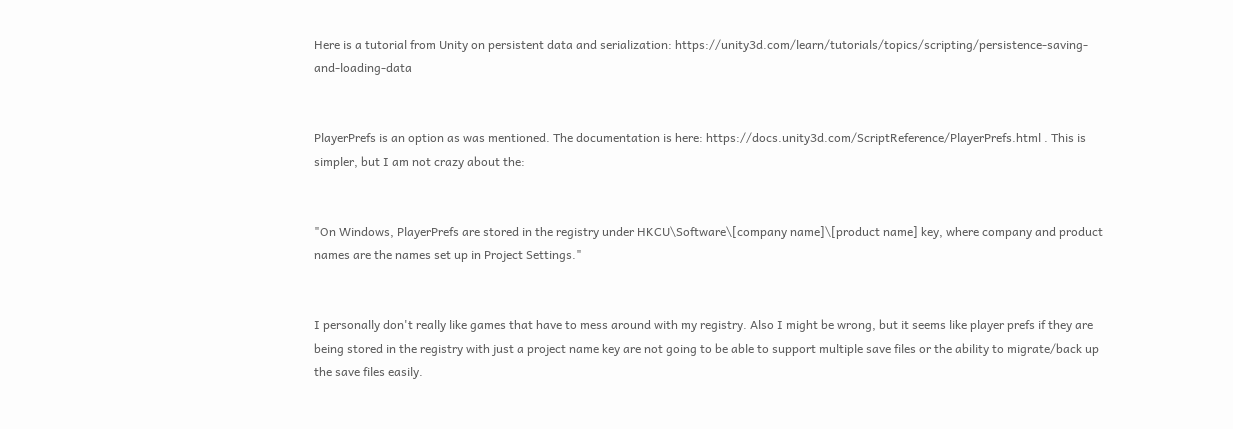Here is a tutorial from Unity on persistent data and serialization: https://unity3d.com/learn/tutorials/topics/scripting/persistence-saving-and-loading-data


PlayerPrefs is an option as was mentioned. The documentation is here: https://docs.unity3d.com/ScriptReference/PlayerPrefs.html . This is simpler, but I am not crazy about the:


"On Windows, PlayerPrefs are stored in the registry under HKCU\Software\[company name]\[product name] key, where company and product names are the names set up in Project Settings."


I personally don't really like games that have to mess around with my registry. Also I might be wrong, but it seems like player prefs if they are being stored in the registry with just a project name key are not going to be able to support multiple save files or the ability to migrate/back up the save files easily.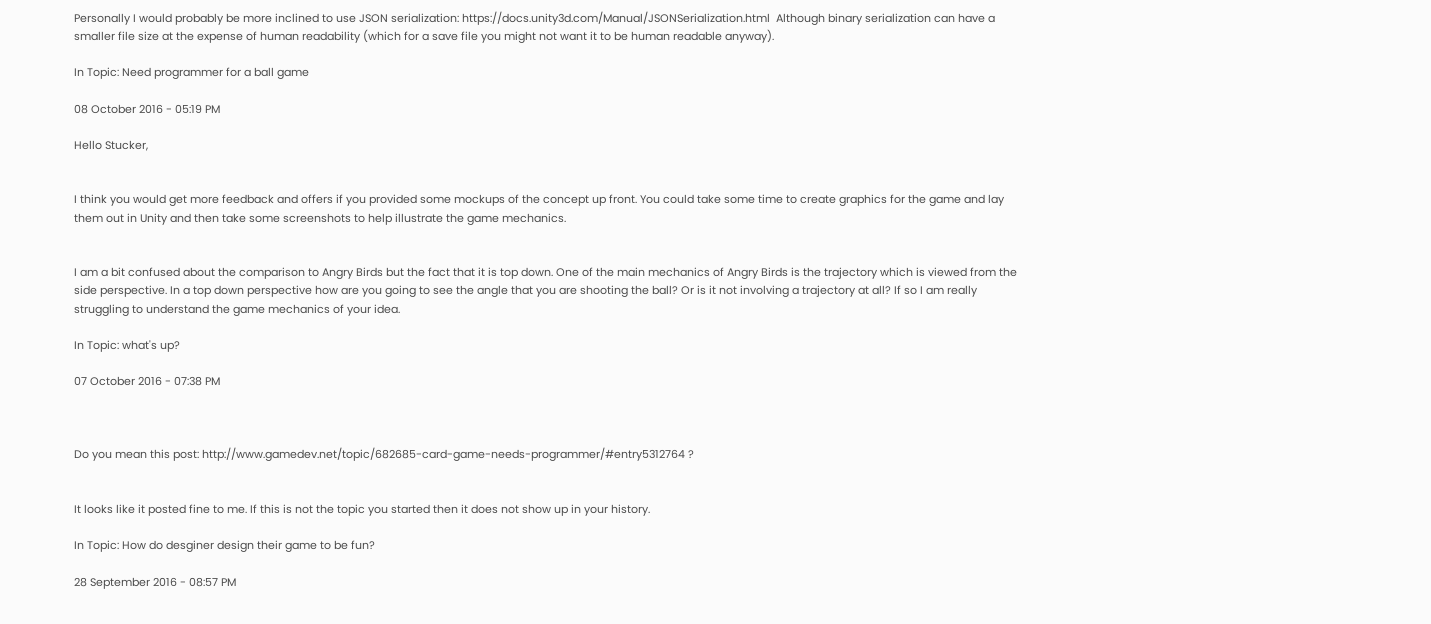Personally I would probably be more inclined to use JSON serialization: https://docs.unity3d.com/Manual/JSONSerialization.html  Although binary serialization can have a smaller file size at the expense of human readability (which for a save file you might not want it to be human readable anyway).

In Topic: Need programmer for a ball game

08 October 2016 - 05:19 PM

Hello Stucker,


I think you would get more feedback and offers if you provided some mockups of the concept up front. You could take some time to create graphics for the game and lay them out in Unity and then take some screenshots to help illustrate the game mechanics.


I am a bit confused about the comparison to Angry Birds but the fact that it is top down. One of the main mechanics of Angry Birds is the trajectory which is viewed from the side perspective. In a top down perspective how are you going to see the angle that you are shooting the ball? Or is it not involving a trajectory at all? If so I am really struggling to understand the game mechanics of your idea.

In Topic: what's up?

07 October 2016 - 07:38 PM



Do you mean this post: http://www.gamedev.net/topic/682685-card-game-needs-programmer/#entry5312764 ?


It looks like it posted fine to me. If this is not the topic you started then it does not show up in your history.

In Topic: How do desginer design their game to be fun?

28 September 2016 - 08:57 PM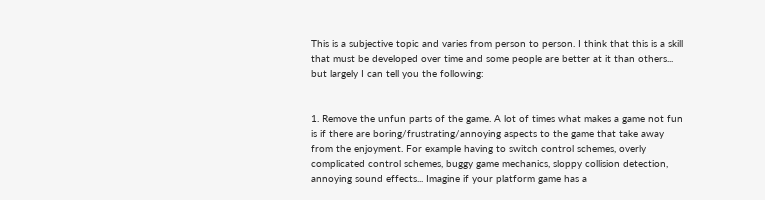This is a subjective topic and varies from person to person. I think that this is a skill that must be developed over time and some people are better at it than others... but largely I can tell you the following:


1. Remove the unfun parts of the game. A lot of times what makes a game not fun is if there are boring/frustrating/annoying aspects to the game that take away from the enjoyment. For example having to switch control schemes, overly complicated control schemes, buggy game mechanics, sloppy collision detection, annoying sound effects... Imagine if your platform game has a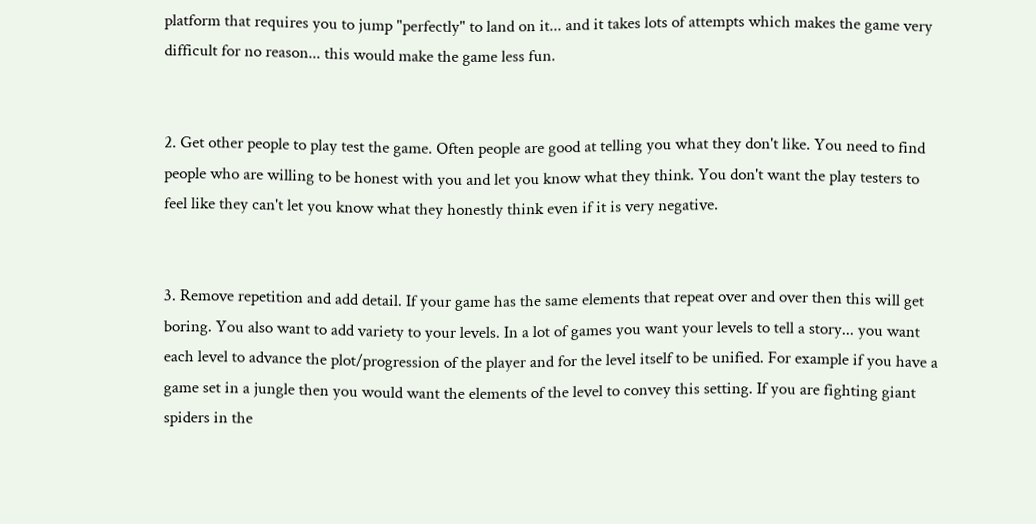platform that requires you to jump "perfectly" to land on it... and it takes lots of attempts which makes the game very difficult for no reason... this would make the game less fun.


2. Get other people to play test the game. Often people are good at telling you what they don't like. You need to find people who are willing to be honest with you and let you know what they think. You don't want the play testers to feel like they can't let you know what they honestly think even if it is very negative.


3. Remove repetition and add detail. If your game has the same elements that repeat over and over then this will get boring. You also want to add variety to your levels. In a lot of games you want your levels to tell a story... you want each level to advance the plot/progression of the player and for the level itself to be unified. For example if you have a game set in a jungle then you would want the elements of the level to convey this setting. If you are fighting giant spiders in the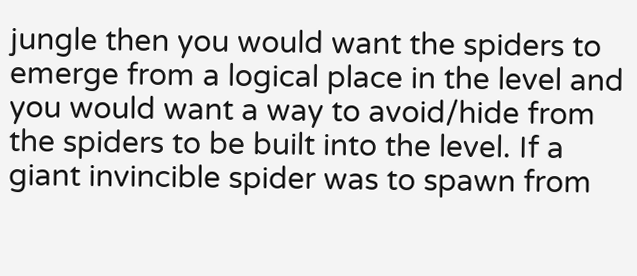jungle then you would want the spiders to emerge from a logical place in the level and you would want a way to avoid/hide from the spiders to be built into the level. If a giant invincible spider was to spawn from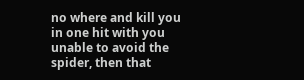no where and kill you in one hit with you unable to avoid the spider, then that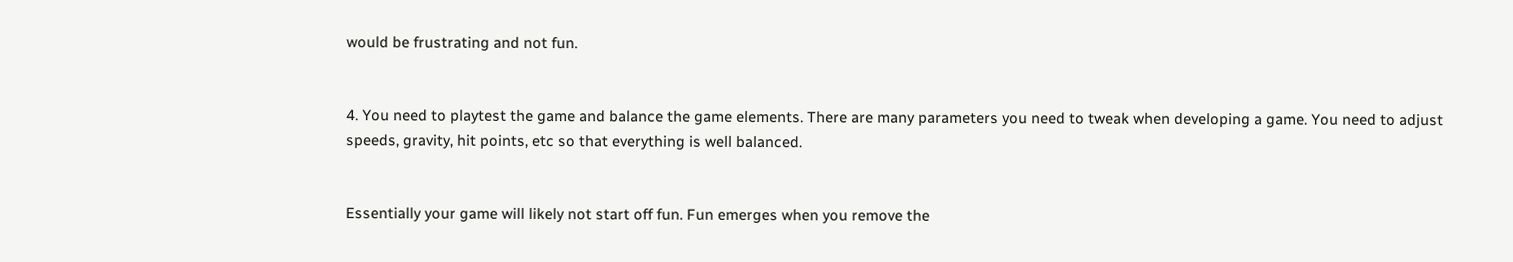would be frustrating and not fun.


4. You need to playtest the game and balance the game elements. There are many parameters you need to tweak when developing a game. You need to adjust speeds, gravity, hit points, etc so that everything is well balanced.


Essentially your game will likely not start off fun. Fun emerges when you remove the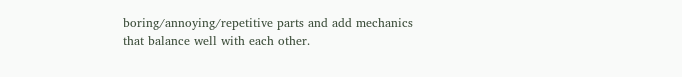boring/annoying/repetitive parts and add mechanics that balance well with each other.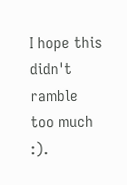I hope this didn't ramble too much :).